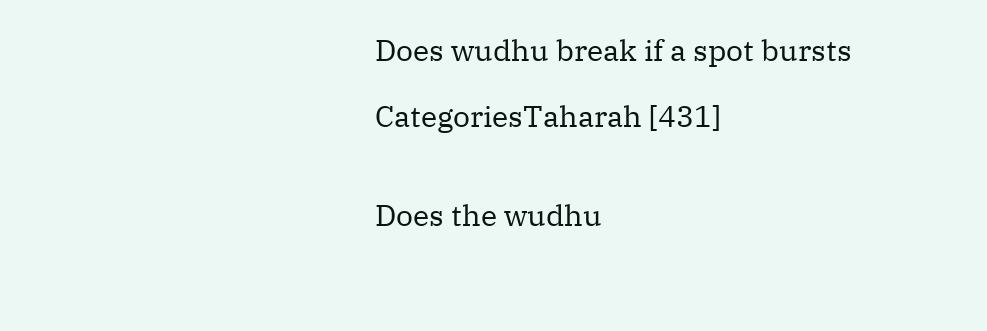Does wudhu break if a spot bursts

CategoriesTaharah [431]


Does the wudhu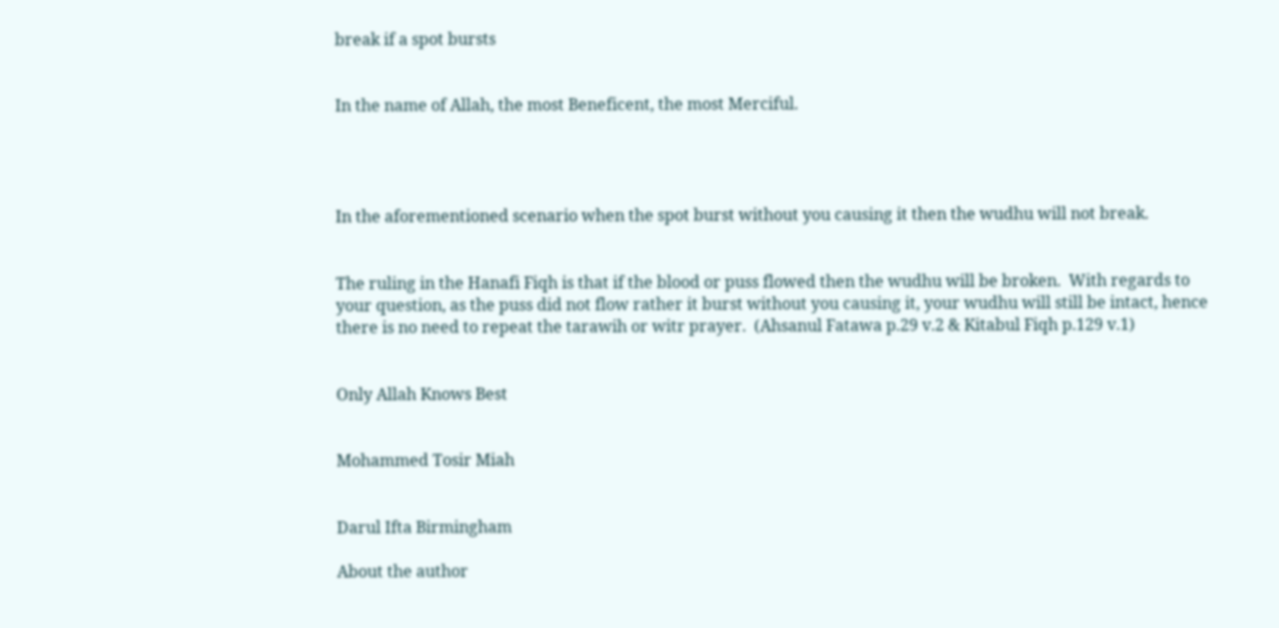break if a spot bursts


In the name of Allah, the most Beneficent, the most Merciful.




In the aforementioned scenario when the spot burst without you causing it then the wudhu will not break.


The ruling in the Hanafi Fiqh is that if the blood or puss flowed then the wudhu will be broken.  With regards to your question, as the puss did not flow rather it burst without you causing it, your wudhu will still be intact, hence there is no need to repeat the tarawih or witr prayer.  (Ahsanul Fatawa p.29 v.2 & Kitabul Fiqh p.129 v.1)


Only Allah Knows Best


Mohammed Tosir Miah


Darul Ifta Birmingham

About the author